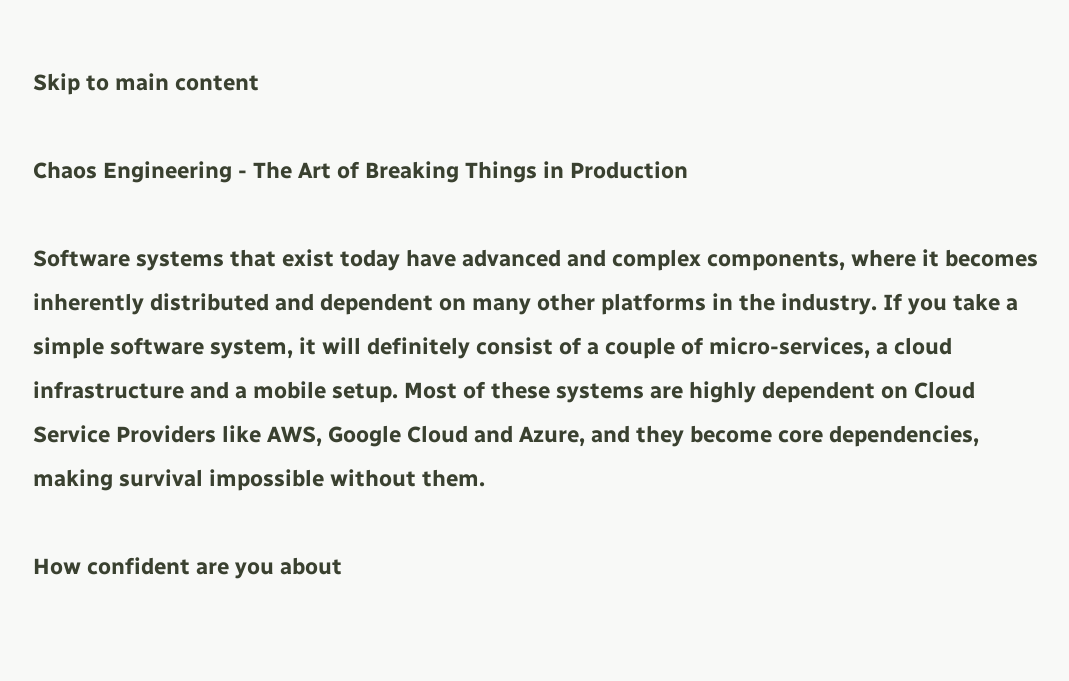Skip to main content

Chaos Engineering - The Art of Breaking Things in Production

Software systems that exist today have advanced and complex components, where it becomes inherently distributed and dependent on many other platforms in the industry. If you take a simple software system, it will definitely consist of a couple of micro-services, a cloud infrastructure and a mobile setup. Most of these systems are highly dependent on Cloud Service Providers like AWS, Google Cloud and Azure, and they become core dependencies, making survival impossible without them.

How confident are you about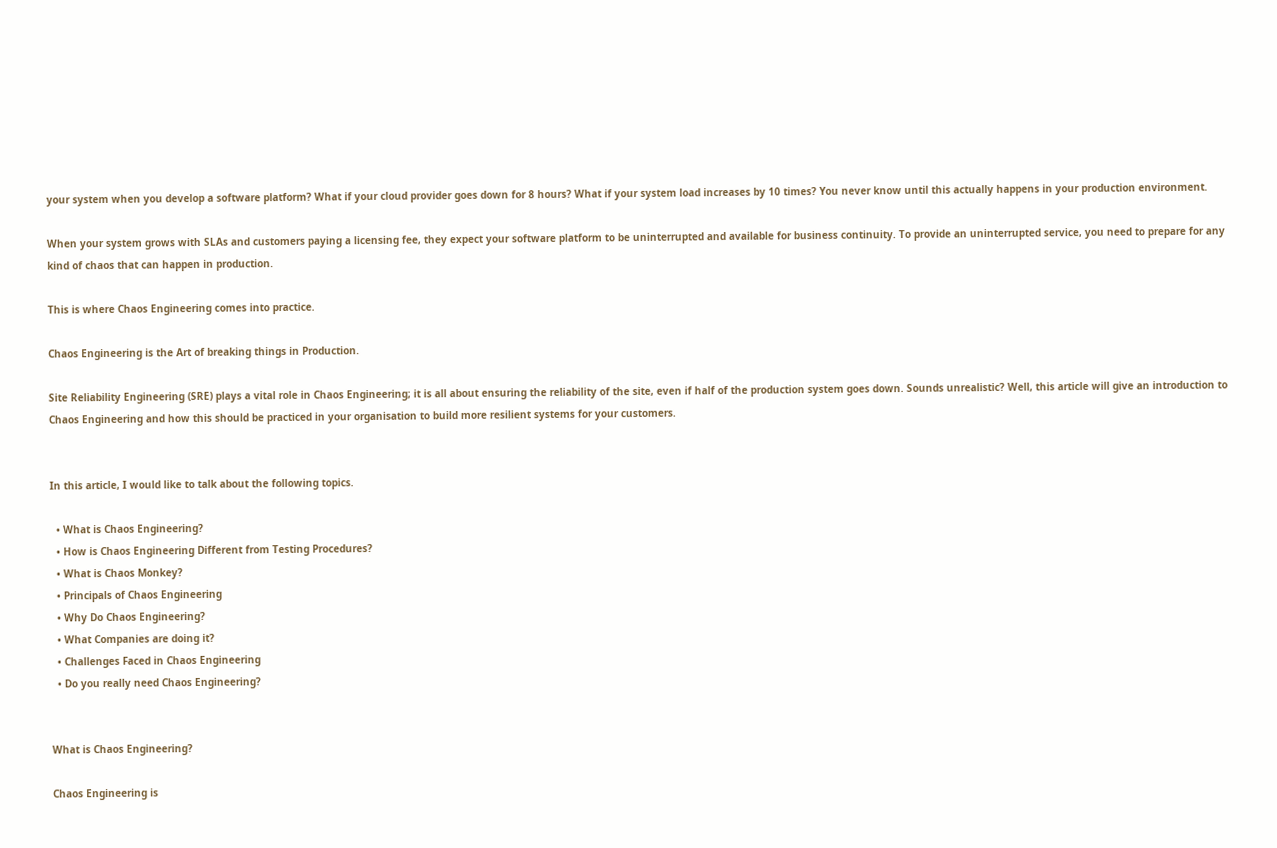your system when you develop a software platform? What if your cloud provider goes down for 8 hours? What if your system load increases by 10 times? You never know until this actually happens in your production environment.

When your system grows with SLAs and customers paying a licensing fee, they expect your software platform to be uninterrupted and available for business continuity. To provide an uninterrupted service, you need to prepare for any kind of chaos that can happen in production.

This is where Chaos Engineering comes into practice.

Chaos Engineering is the Art of breaking things in Production.

Site Reliability Engineering (SRE) plays a vital role in Chaos Engineering; it is all about ensuring the reliability of the site, even if half of the production system goes down. Sounds unrealistic? Well, this article will give an introduction to Chaos Engineering and how this should be practiced in your organisation to build more resilient systems for your customers.


In this article, I would like to talk about the following topics.

  • What is Chaos Engineering?
  • How is Chaos Engineering Different from Testing Procedures?
  • What is Chaos Monkey?
  • Principals of Chaos Engineering
  • Why Do Chaos Engineering?
  • What Companies are doing it?
  • Challenges Faced in Chaos Engineering
  • Do you really need Chaos Engineering?


What is Chaos Engineering?

Chaos Engineering is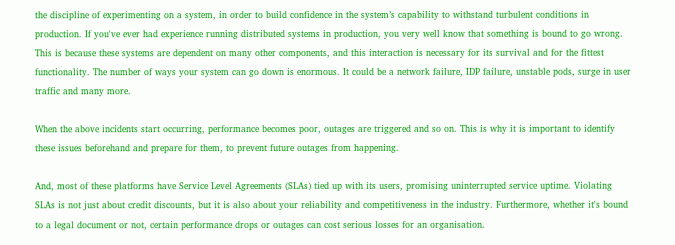the discipline of experimenting on a system, in order to build confidence in the system’s capability to withstand turbulent conditions in production. If you've ever had experience running distributed systems in production, you very well know that something is bound to go wrong. This is because these systems are dependent on many other components, and this interaction is necessary for its survival and for the fittest functionality. The number of ways your system can go down is enormous. It could be a network failure, IDP failure, unstable pods, surge in user traffic and many more.

When the above incidents start occurring, performance becomes poor, outages are triggered and so on. This is why it is important to identify these issues beforehand and prepare for them, to prevent future outages from happening.

And, most of these platforms have Service Level Agreements (SLAs) tied up with its users, promising uninterrupted service uptime. Violating SLAs is not just about credit discounts, but it is also about your reliability and competitiveness in the industry. Furthermore, whether it's bound to a legal document or not, certain performance drops or outages can cost serious losses for an organisation.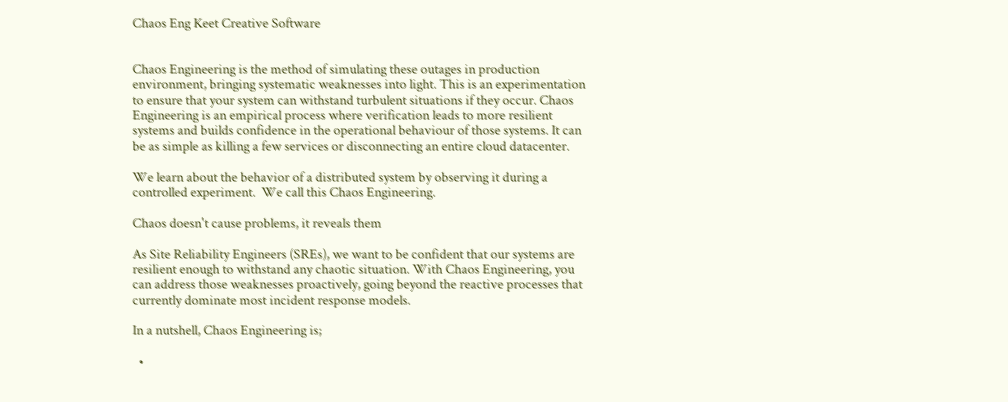Chaos Eng Keet Creative Software


Chaos Engineering is the method of simulating these outages in production environment, bringing systematic weaknesses into light. This is an experimentation to ensure that your system can withstand turbulent situations if they occur. Chaos Engineering is an empirical process where verification leads to more resilient systems and builds confidence in the operational behaviour of those systems. It can be as simple as killing a few services or disconnecting an entire cloud datacenter.

We learn about the behavior of a distributed system by observing it during a controlled experiment.  We call this Chaos Engineering.

Chaos doesn't cause problems, it reveals them

As Site Reliability Engineers (SREs), we want to be confident that our systems are resilient enough to withstand any chaotic situation. With Chaos Engineering, you can address those weaknesses proactively, going beyond the reactive processes that currently dominate most incident response models.

In a nutshell, Chaos Engineering is;

  •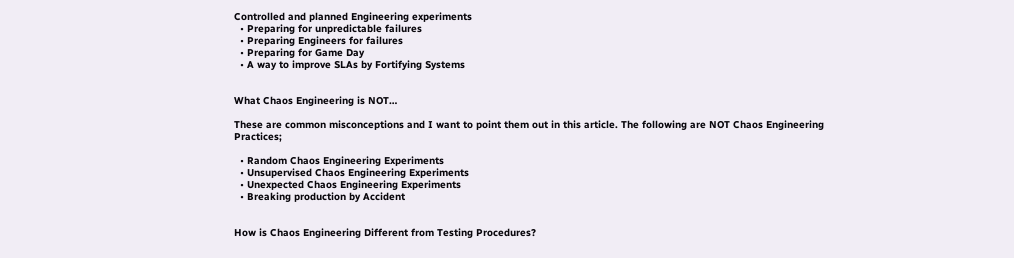Controlled and planned Engineering experiments
  • Preparing for unpredictable failures
  • Preparing Engineers for failures
  • Preparing for Game Day
  • A way to improve SLAs by Fortifying Systems


What Chaos Engineering is NOT…

These are common misconceptions and I want to point them out in this article. The following are NOT Chaos Engineering Practices;

  • Random Chaos Engineering Experiments
  • Unsupervised Chaos Engineering Experiments
  • Unexpected Chaos Engineering Experiments
  • Breaking production by Accident


How is Chaos Engineering Different from Testing Procedures?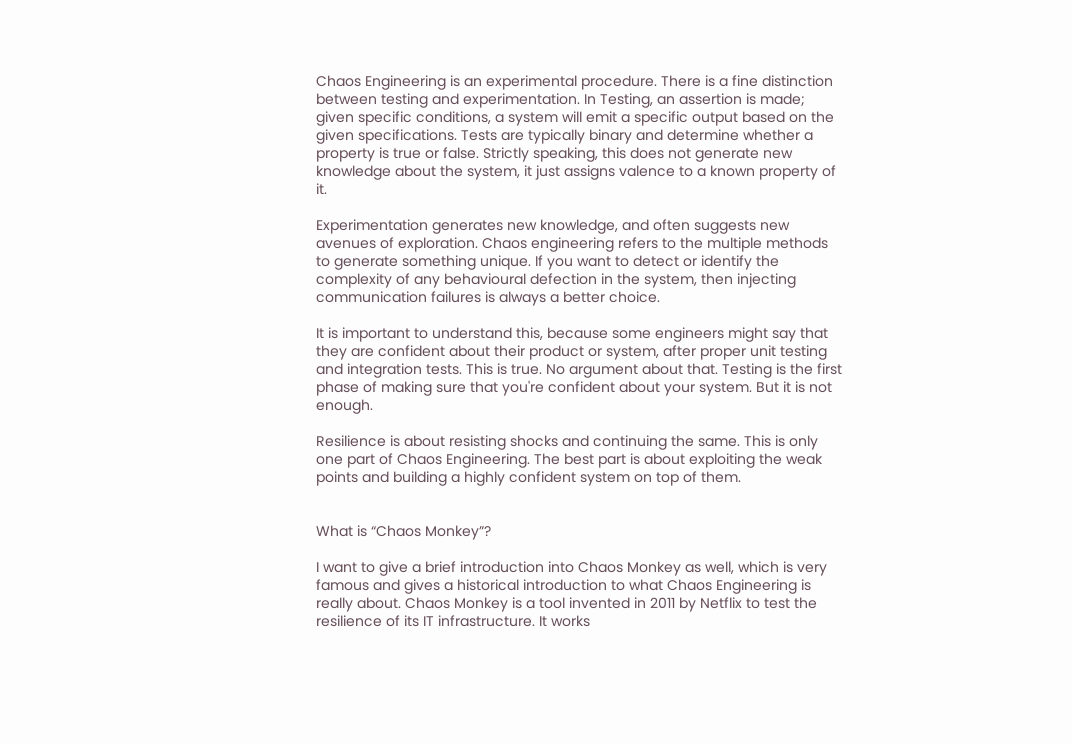Chaos Engineering is an experimental procedure. There is a fine distinction between testing and experimentation. In Testing, an assertion is made; given specific conditions, a system will emit a specific output based on the given specifications. Tests are typically binary and determine whether a property is true or false. Strictly speaking, this does not generate new knowledge about the system, it just assigns valence to a known property of it.

Experimentation generates new knowledge, and often suggests new avenues of exploration. Chaos engineering refers to the multiple methods to generate something unique. If you want to detect or identify the complexity of any behavioural defection in the system, then injecting communication failures is always a better choice.

It is important to understand this, because some engineers might say that they are confident about their product or system, after proper unit testing and integration tests. This is true. No argument about that. Testing is the first phase of making sure that you're confident about your system. But it is not enough.

Resilience is about resisting shocks and continuing the same. This is only one part of Chaos Engineering. The best part is about exploiting the weak points and building a highly confident system on top of them.


What is “Chaos Monkey”?

I want to give a brief introduction into Chaos Monkey as well, which is very famous and gives a historical introduction to what Chaos Engineering is really about. Chaos Monkey is a tool invented in 2011 by Netflix to test the resilience of its IT infrastructure. It works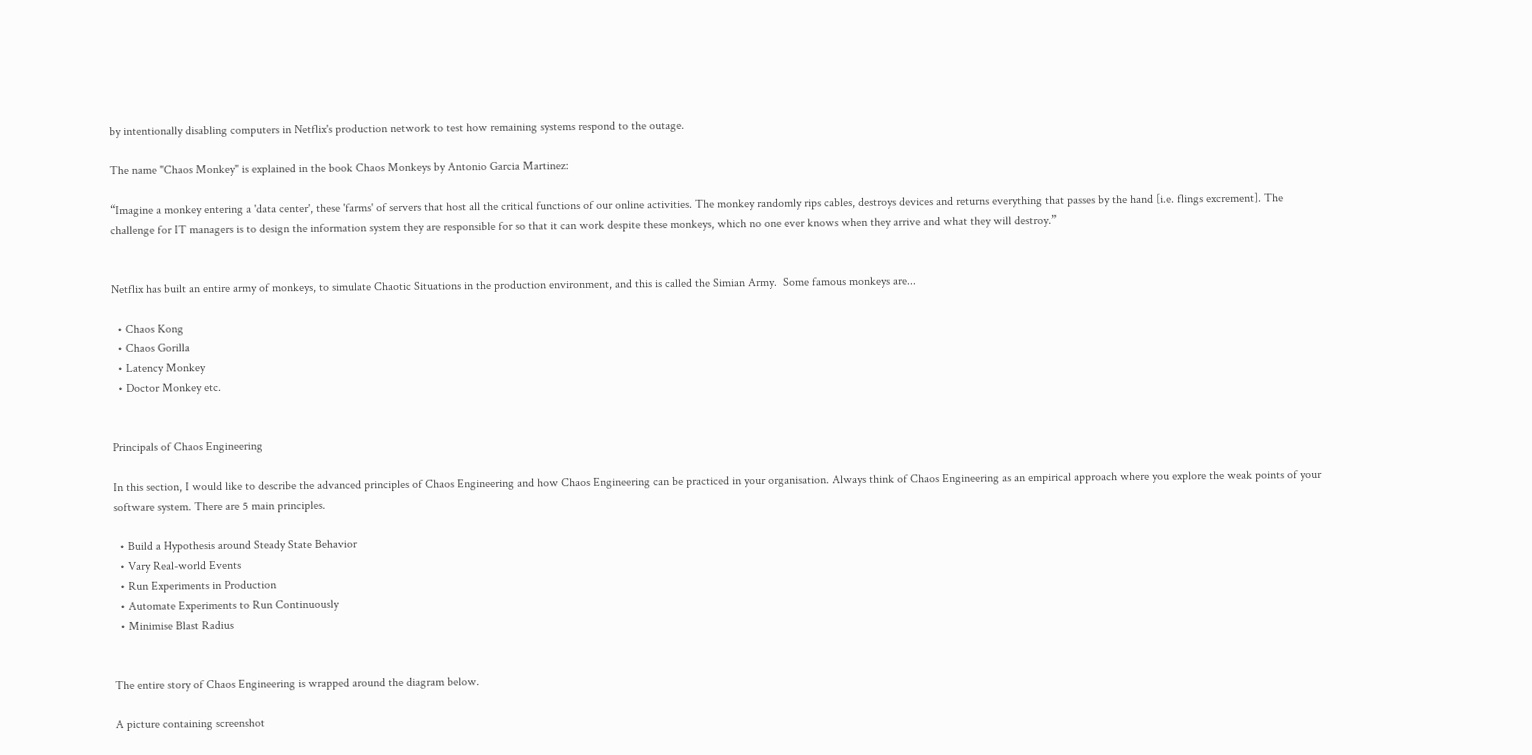by intentionally disabling computers in Netflix's production network to test how remaining systems respond to the outage.

The name "Chaos Monkey" is explained in the book Chaos Monkeys by Antonio Garcia Martinez:

“Imagine a monkey entering a 'data center', these 'farms' of servers that host all the critical functions of our online activities. The monkey randomly rips cables, destroys devices and returns everything that passes by the hand [i.e. flings excrement]. The challenge for IT managers is to design the information system they are responsible for so that it can work despite these monkeys, which no one ever knows when they arrive and what they will destroy.”


Netflix has built an entire army of monkeys, to simulate Chaotic Situations in the production environment, and this is called the Simian Army.  Some famous monkeys are...

  • Chaos Kong
  • Chaos Gorilla
  • Latency Monkey
  • Doctor Monkey etc.


Principals of Chaos Engineering

In this section, I would like to describe the advanced principles of Chaos Engineering and how Chaos Engineering can be practiced in your organisation. Always think of Chaos Engineering as an empirical approach where you explore the weak points of your software system. There are 5 main principles.

  • Build a Hypothesis around Steady State Behavior
  • Vary Real-world Events
  • Run Experiments in Production
  • Automate Experiments to Run Continuously
  • Minimise Blast Radius


The entire story of Chaos Engineering is wrapped around the diagram below.

A picture containing screenshot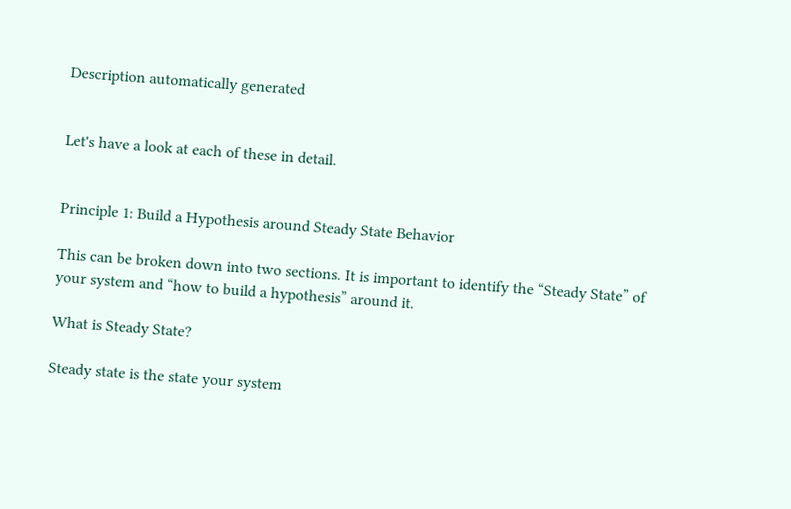Description automatically generated


Let's have a look at each of these in detail.


Principle 1: Build a Hypothesis around Steady State Behavior

This can be broken down into two sections. It is important to identify the “Steady State” of your system and “how to build a hypothesis” around it.

What is Steady State?

Steady state is the state your system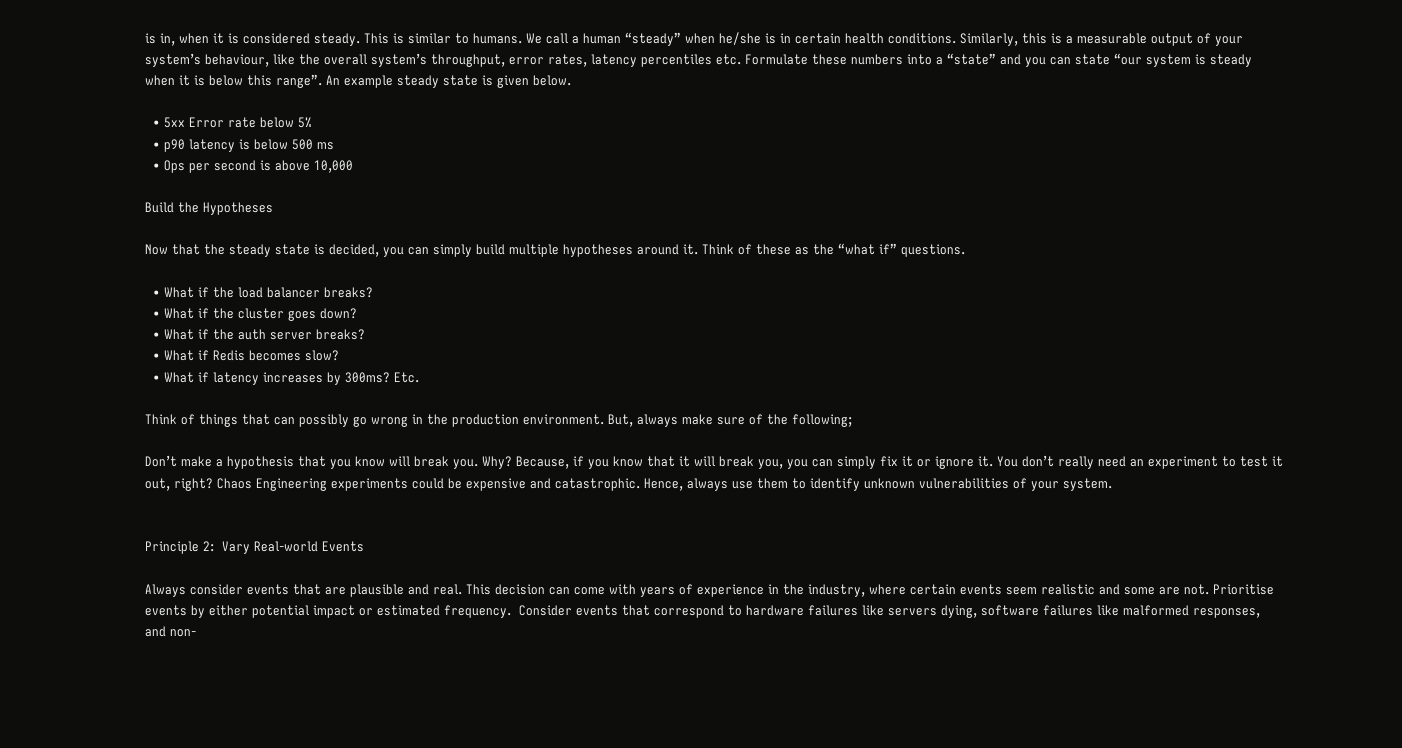is in, when it is considered steady. This is similar to humans. We call a human “steady” when he/she is in certain health conditions. Similarly, this is a measurable output of your system’s behaviour, like the overall system’s throughput, error rates, latency percentiles etc. Formulate these numbers into a “state” and you can state “our system is steady when it is below this range”. An example steady state is given below.

  • 5xx Error rate below 5%
  • p90 latency is below 500 ms
  • Ops per second is above 10,000

Build the Hypotheses

Now that the steady state is decided, you can simply build multiple hypotheses around it. Think of these as the “what if” questions.

  • What if the load balancer breaks?
  • What if the cluster goes down?
  • What if the auth server breaks?
  • What if Redis becomes slow?
  • What if latency increases by 300ms? Etc.

Think of things that can possibly go wrong in the production environment. But, always make sure of the following;

Don’t make a hypothesis that you know will break you. Why? Because, if you know that it will break you, you can simply fix it or ignore it. You don’t really need an experiment to test it out, right? Chaos Engineering experiments could be expensive and catastrophic. Hence, always use them to identify unknown vulnerabilities of your system.


Principle 2:  Vary Real-world Events

Always consider events that are plausible and real. This decision can come with years of experience in the industry, where certain events seem realistic and some are not. Prioritise events by either potential impact or estimated frequency.  Consider events that correspond to hardware failures like servers dying, software failures like malformed responses, and non-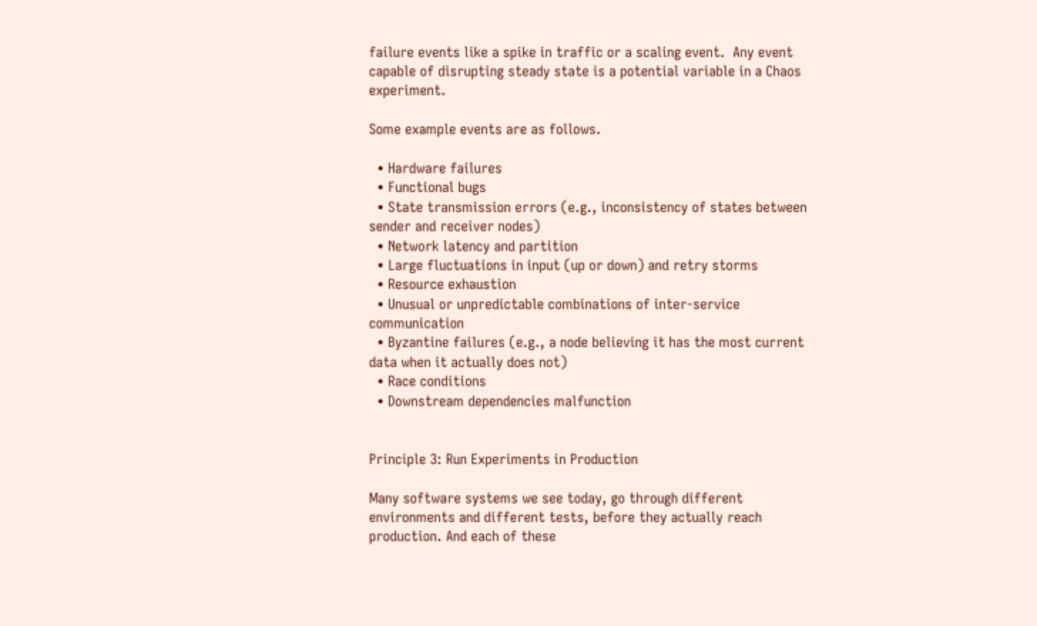failure events like a spike in traffic or a scaling event.  Any event capable of disrupting steady state is a potential variable in a Chaos experiment.

Some example events are as follows.

  • Hardware failures
  • Functional bugs
  • State transmission errors (e.g., inconsistency of states between sender and receiver nodes)
  • Network latency and partition
  • Large fluctuations in input (up or down) and retry storms
  • Resource exhaustion
  • Unusual or unpredictable combinations of inter-service communication
  • Byzantine failures (e.g., a node believing it has the most current data when it actually does not)
  • Race conditions
  • Downstream dependencies malfunction


Principle 3: Run Experiments in Production

Many software systems we see today, go through different environments and different tests, before they actually reach production. And each of these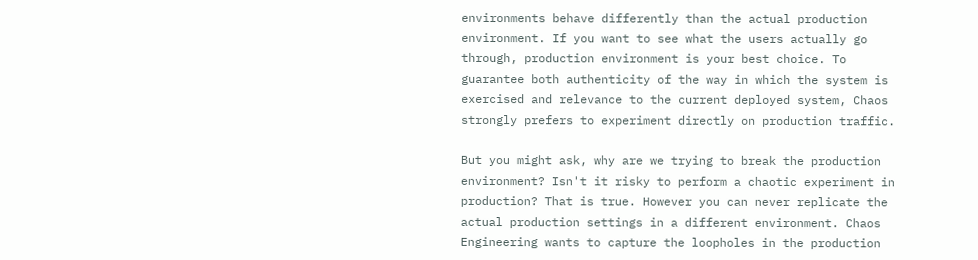environments behave differently than the actual production environment. If you want to see what the users actually go through, production environment is your best choice. To guarantee both authenticity of the way in which the system is exercised and relevance to the current deployed system, Chaos strongly prefers to experiment directly on production traffic.

But you might ask, why are we trying to break the production environment? Isn't it risky to perform a chaotic experiment in production? That is true. However you can never replicate the actual production settings in a different environment. Chaos Engineering wants to capture the loopholes in the production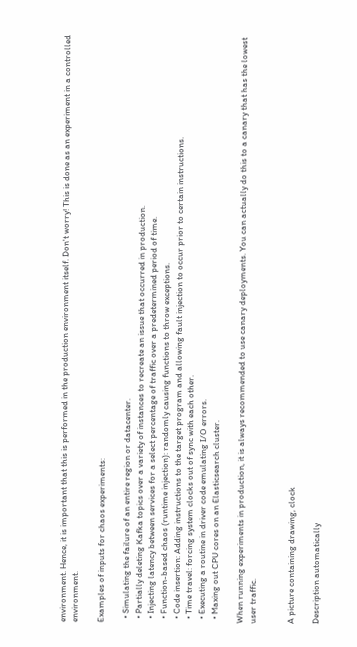environment. Hence, it is important that this is performed in the production environment itself. Don't worry! This is done as an experiment in a controlled environment.

Examples of inputs for chaos experiments:

  • Simulating the failure of an entire region or datacenter.
  • Partially deleting Kafka topics over a variety of instances to recreate an issue that occurred in production.
  • Injecting latency between services for a select percentage of traffic over a predetermined period of time.
  • Function-based chaos (runtime injection): randomly causing functions to throw exceptions.
  • Code insertion: Adding instructions to the target program and allowing fault injection to occur prior to certain instructions.
  • Time travel: forcing system clocks out of sync with each other.
  • Executing a routine in driver code emulating I/O errors.
  • Maxing out CPU cores on an Elasticsearch cluster.

When running experiments in production, it is always recommended to use canary deployments. You can actually do this to a canary that has the lowest user traffic.


A picture containing drawing, clock

Description automatically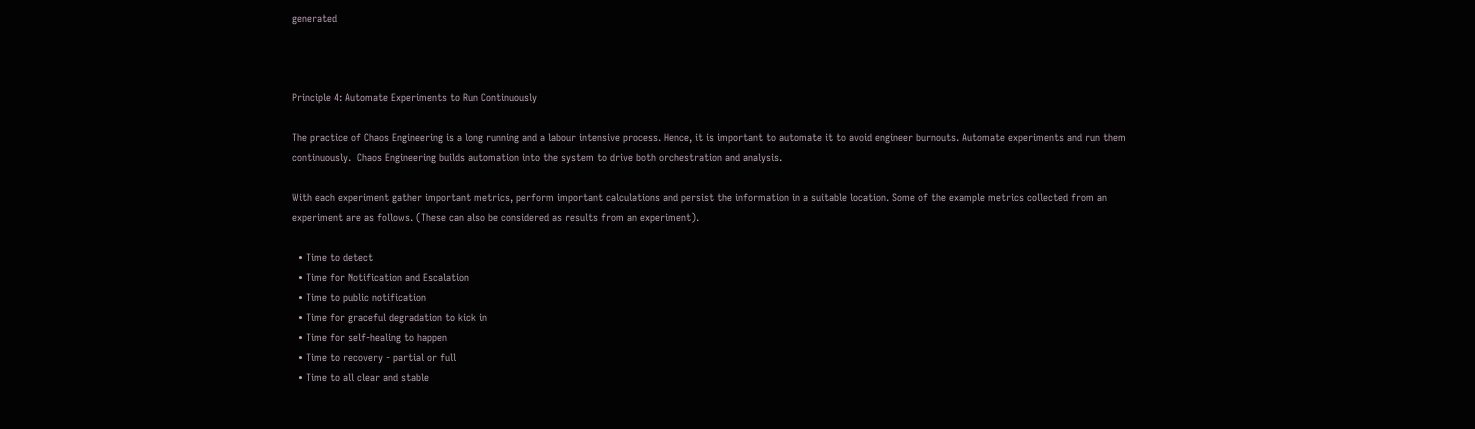generated



Principle 4: Automate Experiments to Run Continuously

The practice of Chaos Engineering is a long running and a labour intensive process. Hence, it is important to automate it to avoid engineer burnouts. Automate experiments and run them continuously.  Chaos Engineering builds automation into the system to drive both orchestration and analysis.

With each experiment gather important metrics, perform important calculations and persist the information in a suitable location. Some of the example metrics collected from an experiment are as follows. (These can also be considered as results from an experiment).

  • Time to detect
  • Time for Notification and Escalation
  • Time to public notification
  • Time for graceful degradation to kick in
  • Time for self-healing to happen
  • Time to recovery - partial or full
  • Time to all clear and stable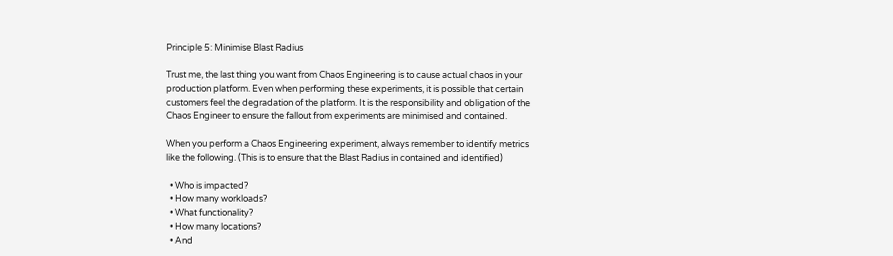Principle 5: Minimise Blast Radius

Trust me, the last thing you want from Chaos Engineering is to cause actual chaos in your production platform. Even when performing these experiments, it is possible that certain customers feel the degradation of the platform. It is the responsibility and obligation of the Chaos Engineer to ensure the fallout from experiments are minimised and contained.

When you perform a Chaos Engineering experiment, always remember to identify metrics like the following. (This is to ensure that the Blast Radius in contained and identified)

  • Who is impacted?
  • How many workloads?
  • What functionality?
  • How many locations?
  • And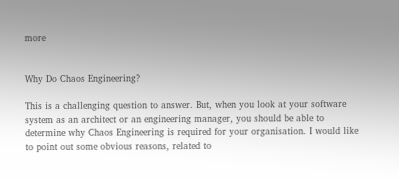more


Why Do Chaos Engineering?

This is a challenging question to answer. But, when you look at your software system as an architect or an engineering manager, you should be able to determine why Chaos Engineering is required for your organisation. I would like to point out some obvious reasons, related to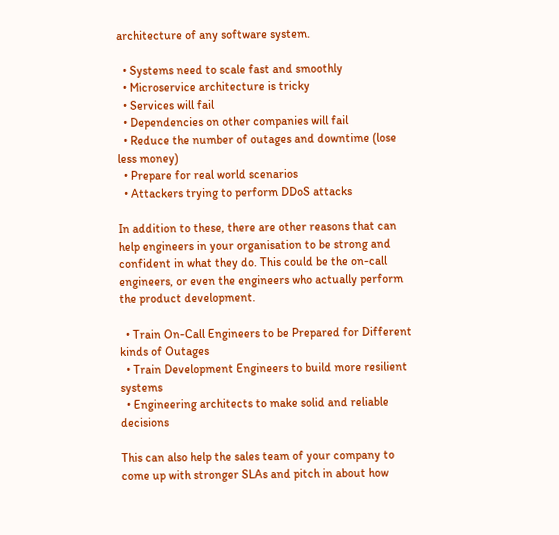architecture of any software system.

  • Systems need to scale fast and smoothly
  • Microservice architecture is tricky
  • Services will fail
  • Dependencies on other companies will fail
  • Reduce the number of outages and downtime (lose less money)
  • Prepare for real world scenarios
  • Attackers trying to perform DDoS attacks

In addition to these, there are other reasons that can help engineers in your organisation to be strong and confident in what they do. This could be the on-call engineers, or even the engineers who actually perform the product development.

  • Train On-Call Engineers to be Prepared for Different kinds of Outages
  • Train Development Engineers to build more resilient systems
  • Engineering architects to make solid and reliable decisions

This can also help the sales team of your company to come up with stronger SLAs and pitch in about how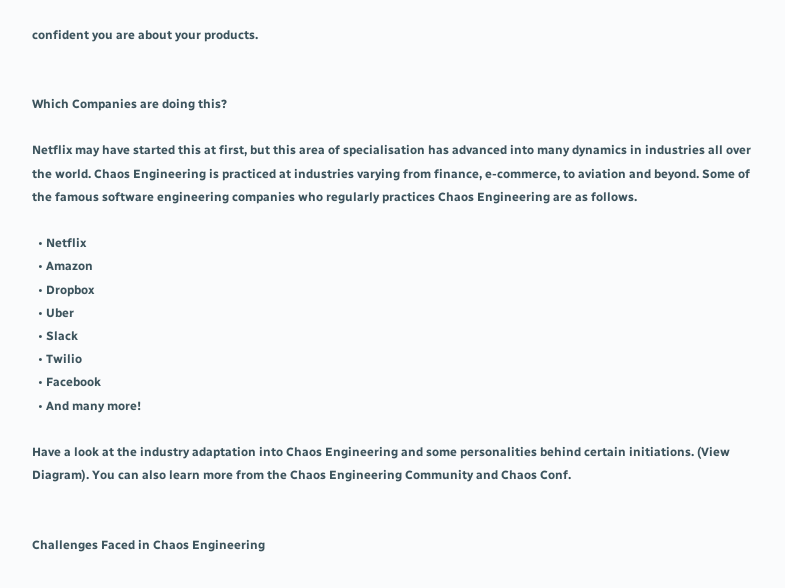confident you are about your products.


Which Companies are doing this?

Netflix may have started this at first, but this area of specialisation has advanced into many dynamics in industries all over the world. Chaos Engineering is practiced at industries varying from finance, e-commerce, to aviation and beyond. Some of the famous software engineering companies who regularly practices Chaos Engineering are as follows.

  • Netflix
  • Amazon
  • Dropbox
  • Uber
  • Slack
  • Twilio
  • Facebook
  • And many more!

Have a look at the industry adaptation into Chaos Engineering and some personalities behind certain initiations. (View Diagram). You can also learn more from the Chaos Engineering Community and Chaos Conf.


Challenges Faced in Chaos Engineering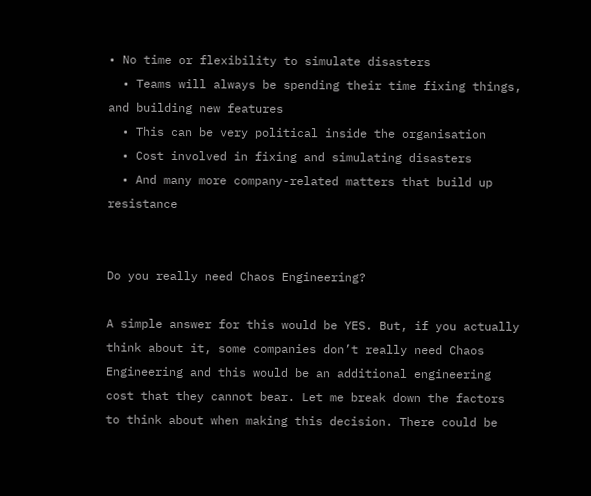• No time or flexibility to simulate disasters
  • Teams will always be spending their time fixing things, and building new features
  • This can be very political inside the organisation
  • Cost involved in fixing and simulating disasters
  • And many more company-related matters that build up resistance


Do you really need Chaos Engineering?

A simple answer for this would be YES. But, if you actually think about it, some companies don’t really need Chaos Engineering and this would be an additional engineering cost that they cannot bear. Let me break down the factors to think about when making this decision. There could be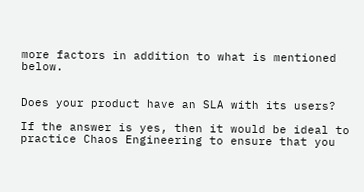more factors in addition to what is mentioned below.


Does your product have an SLA with its users?

If the answer is yes, then it would be ideal to practice Chaos Engineering to ensure that you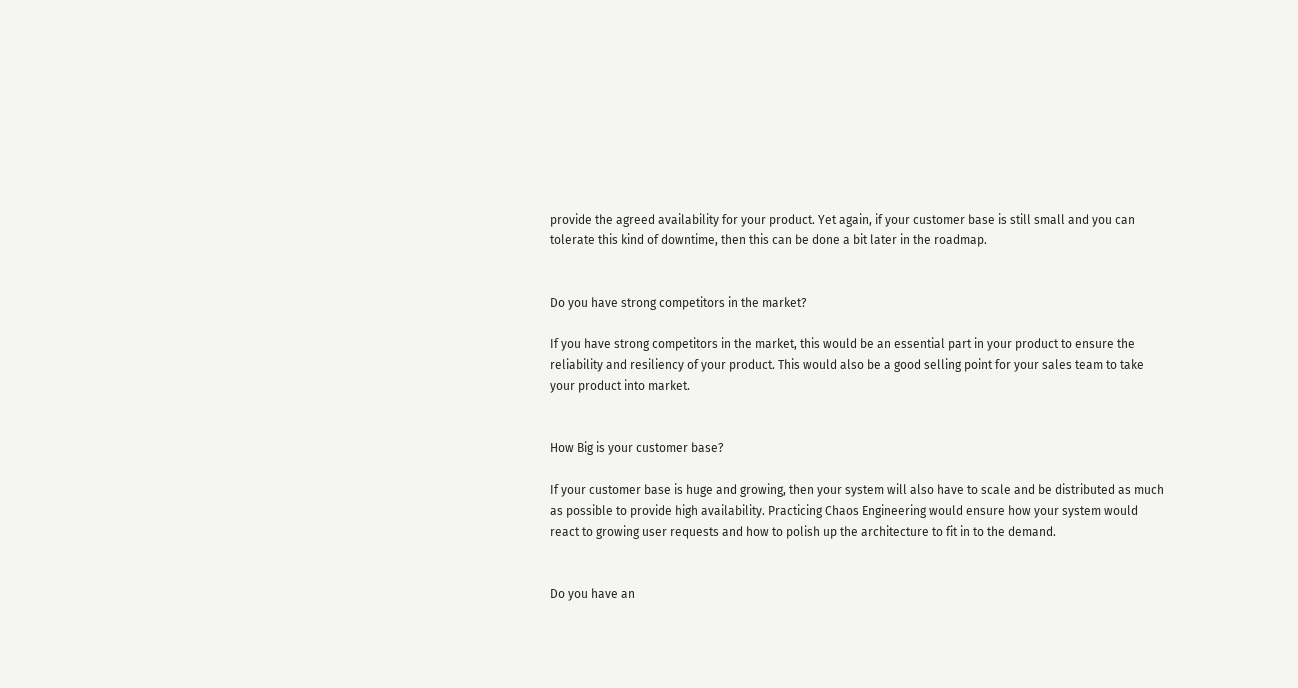provide the agreed availability for your product. Yet again, if your customer base is still small and you can tolerate this kind of downtime, then this can be done a bit later in the roadmap.


Do you have strong competitors in the market?

If you have strong competitors in the market, this would be an essential part in your product to ensure the reliability and resiliency of your product. This would also be a good selling point for your sales team to take your product into market.


How Big is your customer base?

If your customer base is huge and growing, then your system will also have to scale and be distributed as much as possible to provide high availability. Practicing Chaos Engineering would ensure how your system would react to growing user requests and how to polish up the architecture to fit in to the demand.


Do you have an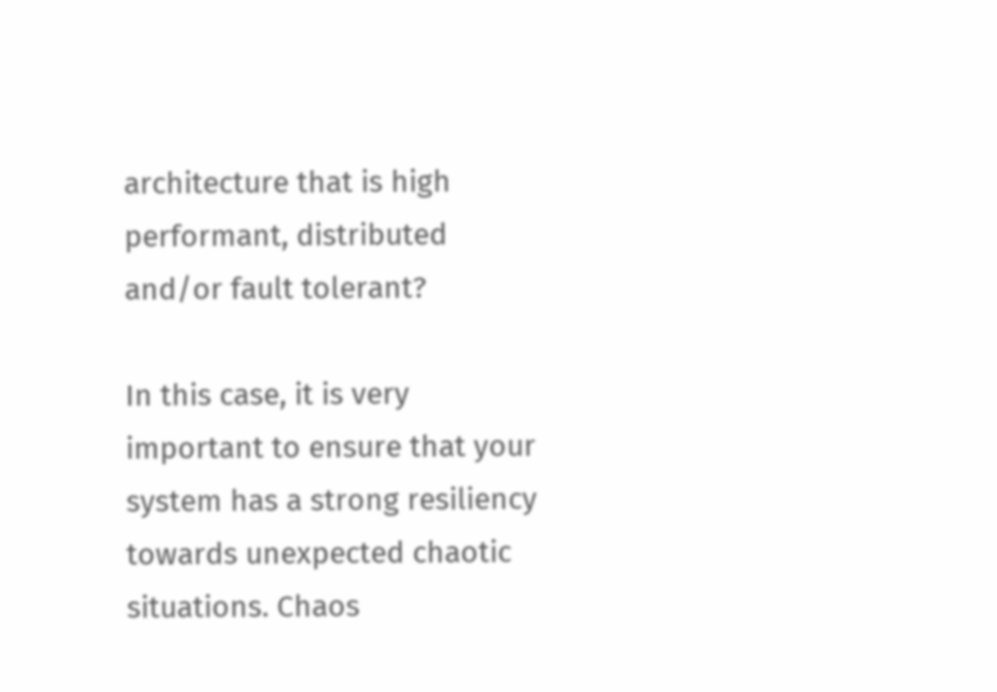architecture that is high performant, distributed and/or fault tolerant?

In this case, it is very important to ensure that your system has a strong resiliency towards unexpected chaotic situations. Chaos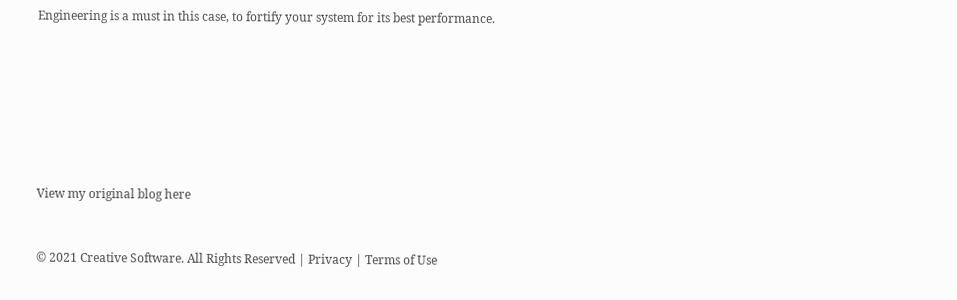Engineering is a must in this case, to fortify your system for its best performance.










View my original blog here



© 2021 Creative Software. All Rights Reserved | Privacy | Terms of Use